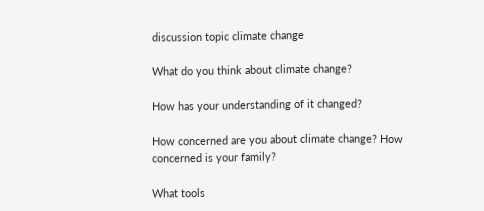discussion topic climate change

What do you think about climate change?

How has your understanding of it changed?

How concerned are you about climate change? How concerned is your family?

What tools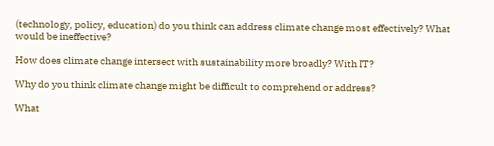(technology, policy, education) do you think can address climate change most effectively? What would be ineffective?

How does climate change intersect with sustainability more broadly? With IT?

Why do you think climate change might be difficult to comprehend or address?

What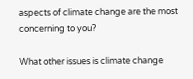aspects of climate change are the most concerning to you?

What other issues is climate change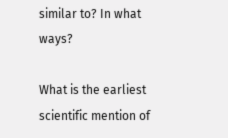similar to? In what ways?

What is the earliest scientific mention of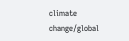climate change/global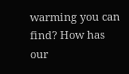warming you can find? How has our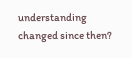understanding changed since then?